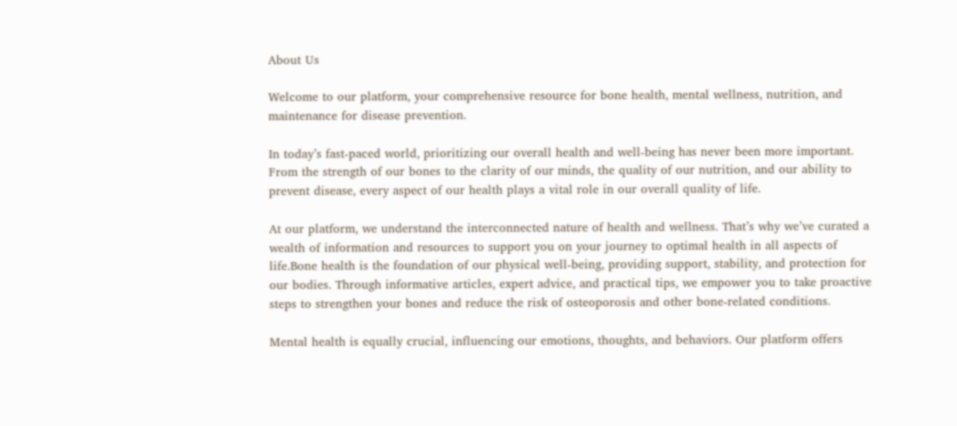About Us

Welcome to our platform, your comprehensive resource for bone health, mental wellness, nutrition, and maintenance for disease prevention.

In today’s fast-paced world, prioritizing our overall health and well-being has never been more important. From the strength of our bones to the clarity of our minds, the quality of our nutrition, and our ability to prevent disease, every aspect of our health plays a vital role in our overall quality of life.

At our platform, we understand the interconnected nature of health and wellness. That’s why we’ve curated a wealth of information and resources to support you on your journey to optimal health in all aspects of life.Bone health is the foundation of our physical well-being, providing support, stability, and protection for our bodies. Through informative articles, expert advice, and practical tips, we empower you to take proactive steps to strengthen your bones and reduce the risk of osteoporosis and other bone-related conditions.

Mental health is equally crucial, influencing our emotions, thoughts, and behaviors. Our platform offers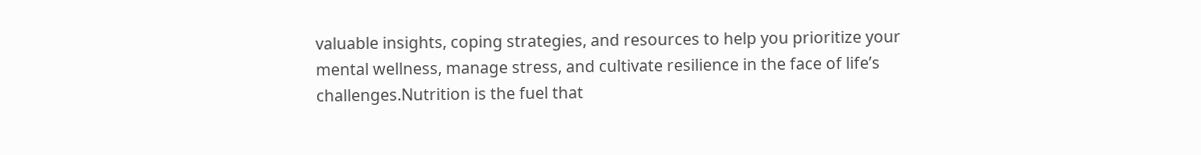valuable insights, coping strategies, and resources to help you prioritize your mental wellness, manage stress, and cultivate resilience in the face of life’s challenges.Nutrition is the fuel that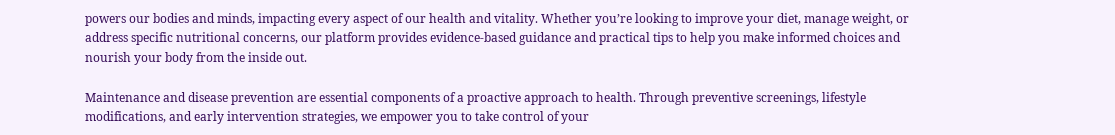powers our bodies and minds, impacting every aspect of our health and vitality. Whether you’re looking to improve your diet, manage weight, or address specific nutritional concerns, our platform provides evidence-based guidance and practical tips to help you make informed choices and nourish your body from the inside out.

Maintenance and disease prevention are essential components of a proactive approach to health. Through preventive screenings, lifestyle modifications, and early intervention strategies, we empower you to take control of your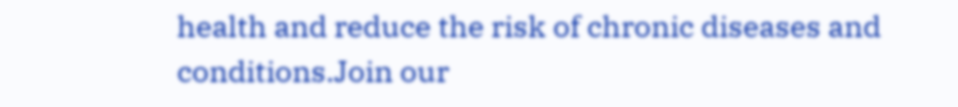health and reduce the risk of chronic diseases and conditions.Join our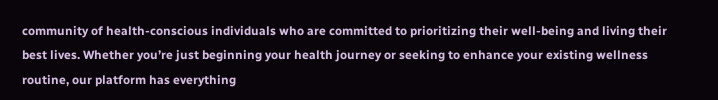community of health-conscious individuals who are committed to prioritizing their well-being and living their best lives. Whether you’re just beginning your health journey or seeking to enhance your existing wellness routine, our platform has everything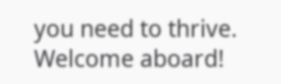you need to thrive. Welcome aboard!